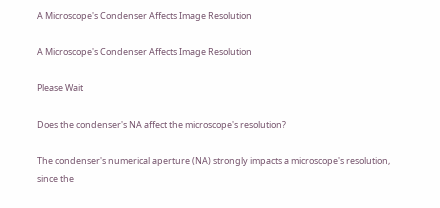A Microscope's Condenser Affects Image Resolution

A Microscope's Condenser Affects Image Resolution

Please Wait

Does the condenser's NA affect the microscope's resolution?

The condenser's numerical aperture (NA) strongly impacts a microscope's resolution, since the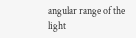angular range of the light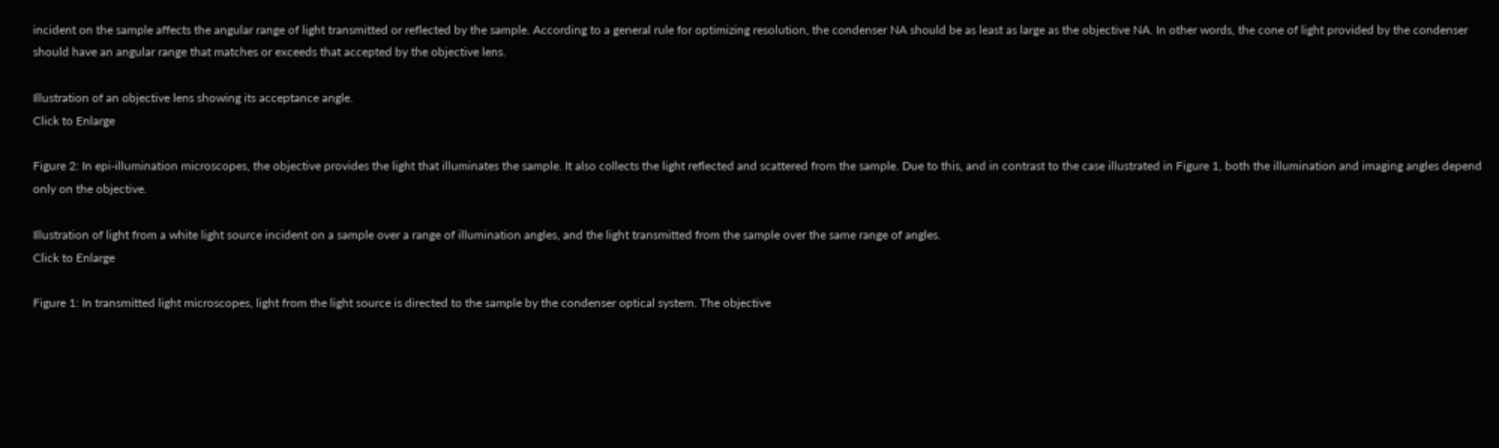incident on the sample affects the angular range of light transmitted or reflected by the sample. According to a general rule for optimizing resolution, the condenser NA should be as least as large as the objective NA. In other words, the cone of light provided by the condenser should have an angular range that matches or exceeds that accepted by the objective lens.

Illustration of an objective lens showing its acceptance angle.
Click to Enlarge

Figure 2: In epi-illumination microscopes, the objective provides the light that illuminates the sample. It also collects the light reflected and scattered from the sample. Due to this, and in contrast to the case illustrated in Figure 1, both the illumination and imaging angles depend only on the objective.

Illustration of light from a white light source incident on a sample over a range of illumination angles, and the light transmitted from the sample over the same range of angles.
Click to Enlarge

Figure 1: In transmitted light microscopes, light from the light source is directed to the sample by the condenser optical system. The objective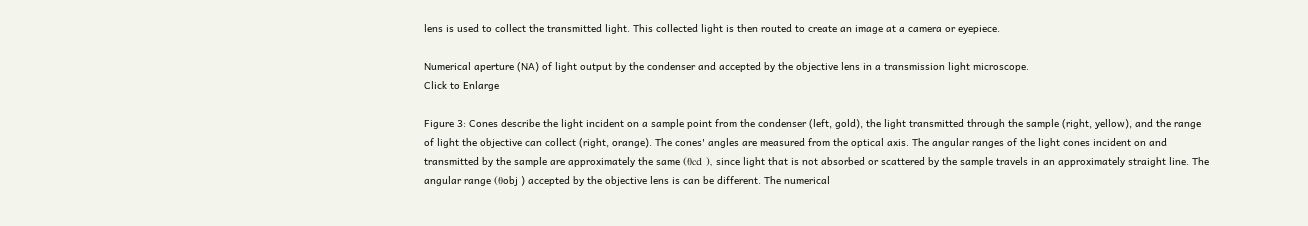lens is used to collect the transmitted light. This collected light is then routed to create an image at a camera or eyepiece.

Numerical aperture (NA) of light output by the condenser and accepted by the objective lens in a transmission light microscope.
Click to Enlarge

Figure 3: Cones describe the light incident on a sample point from the condenser (left, gold), the light transmitted through the sample (right, yellow), and the range of light the objective can collect (right, orange). The cones' angles are measured from the optical axis. The angular ranges of the light cones incident on and transmitted by the sample are approximately the same (θcd ), since light that is not absorbed or scattered by the sample travels in an approximately straight line. The angular range (θobj ) accepted by the objective lens is can be different. The numerical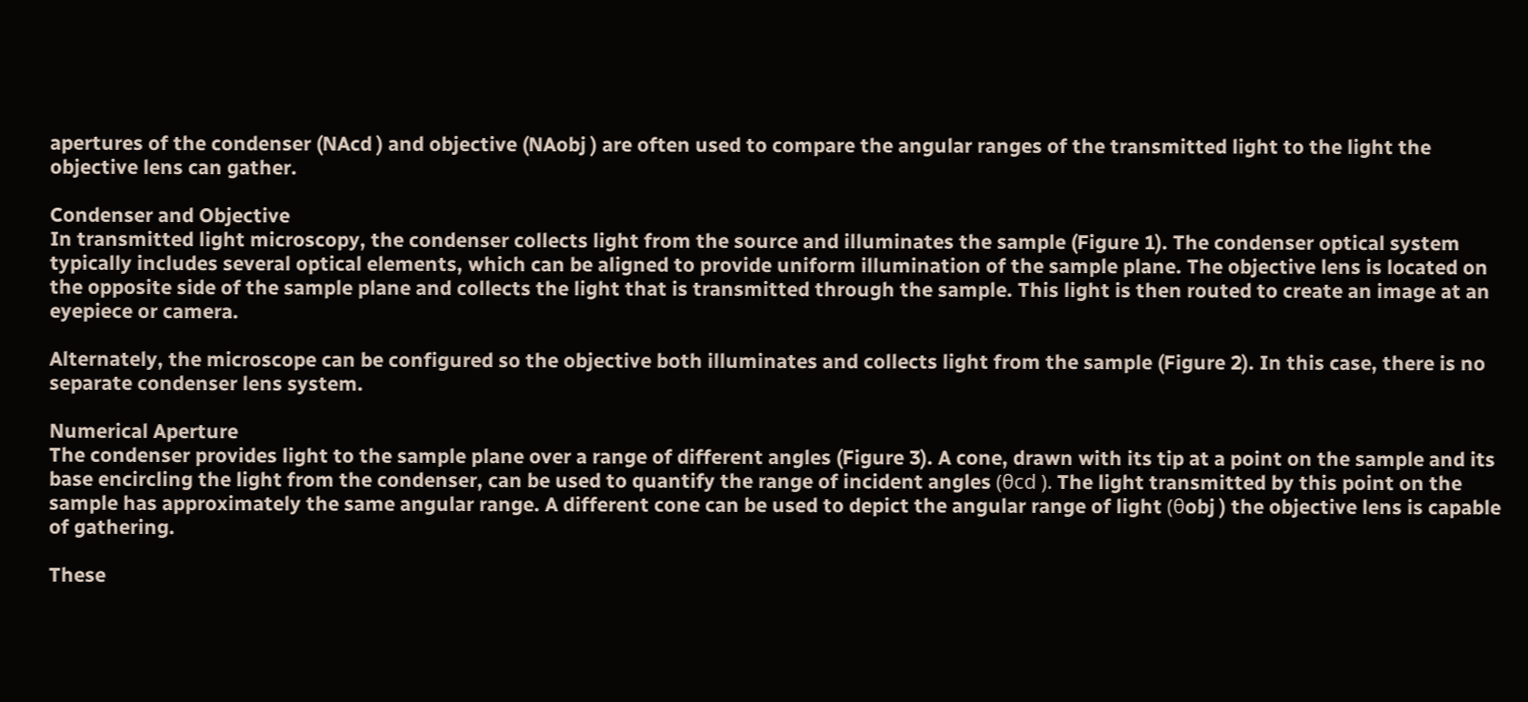apertures of the condenser (NAcd ) and objective (NAobj ) are often used to compare the angular ranges of the transmitted light to the light the objective lens can gather.

Condenser and Objective
In transmitted light microscopy, the condenser collects light from the source and illuminates the sample (Figure 1). The condenser optical system typically includes several optical elements, which can be aligned to provide uniform illumination of the sample plane. The objective lens is located on the opposite side of the sample plane and collects the light that is transmitted through the sample. This light is then routed to create an image at an eyepiece or camera.

Alternately, the microscope can be configured so the objective both illuminates and collects light from the sample (Figure 2). In this case, there is no separate condenser lens system.

Numerical Aperture
The condenser provides light to the sample plane over a range of different angles (Figure 3). A cone, drawn with its tip at a point on the sample and its base encircling the light from the condenser, can be used to quantify the range of incident angles (θcd ). The light transmitted by this point on the sample has approximately the same angular range. A different cone can be used to depict the angular range of light (θobj ) the objective lens is capable of gathering.

These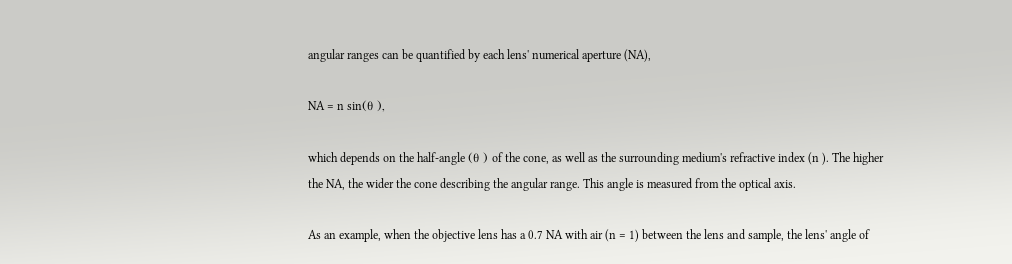angular ranges can be quantified by each lens' numerical aperture (NA),

NA = n sin(θ ),

which depends on the half-angle (θ ) of the cone, as well as the surrounding medium's refractive index (n ). The higher the NA, the wider the cone describing the angular range. This angle is measured from the optical axis.

As an example, when the objective lens has a 0.7 NA with air (n = 1) between the lens and sample, the lens' angle of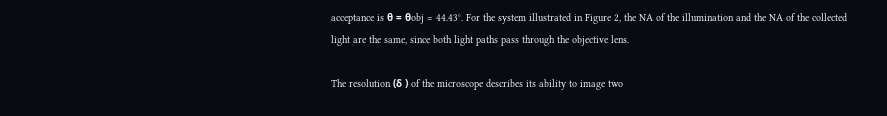acceptance is θ = θobj = 44.43°. For the system illustrated in Figure 2, the NA of the illumination and the NA of the collected light are the same, since both light paths pass through the objective lens.

The resolution (δ ) of the microscope describes its ability to image two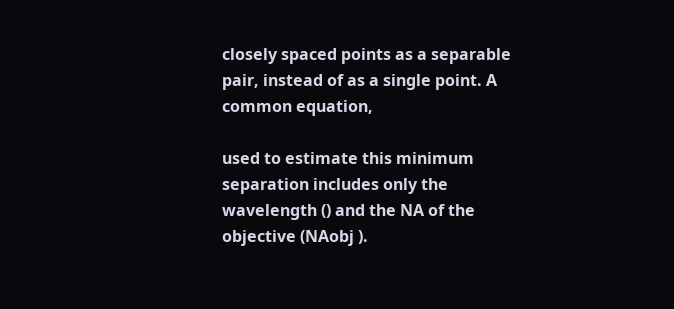closely spaced points as a separable pair, instead of as a single point. A common equation,

used to estimate this minimum separation includes only the wavelength () and the NA of the objective (NAobj ).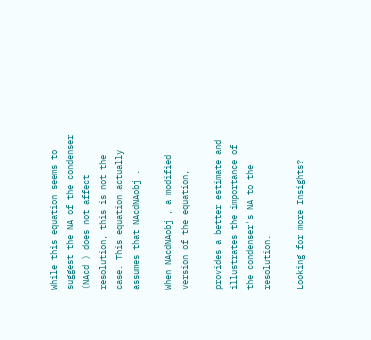While this equation seems to suggest the NA of the condenser (NAcd ) does not affect resolution, this is not the case. This equation actually assumes that NAcdNAobj .

When NAcdNAobj , a modified version of the equation,

provides a better estimate and illustrates the importance of the condenser's NA to the resolution.

Looking for more Insights?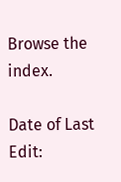Browse the index.

Date of Last Edit: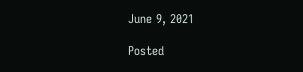June 9, 2021

Posted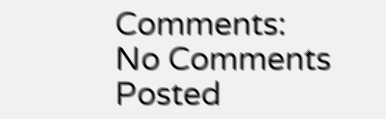Comments:
No Comments Posted